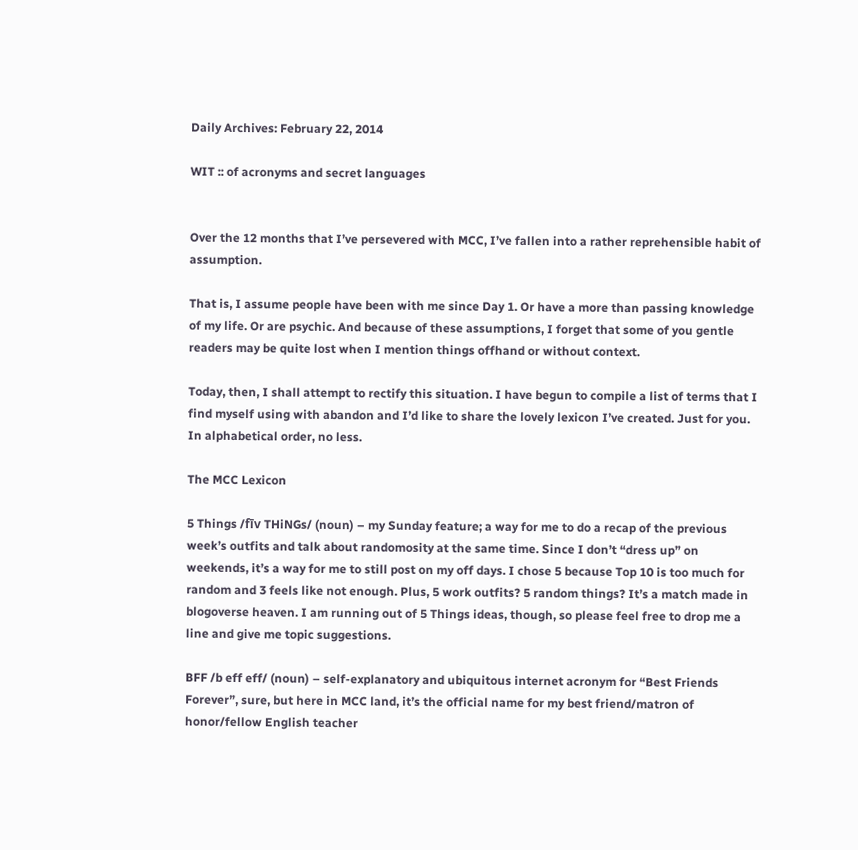Daily Archives: February 22, 2014

WIT :: of acronyms and secret languages


Over the 12 months that I’ve persevered with MCC, I’ve fallen into a rather reprehensible habit of assumption.

That is, I assume people have been with me since Day 1. Or have a more than passing knowledge of my life. Or are psychic. And because of these assumptions, I forget that some of you gentle readers may be quite lost when I mention things offhand or without context.

Today, then, I shall attempt to rectify this situation. I have begun to compile a list of terms that I find myself using with abandon and I’d like to share the lovely lexicon I’ve created. Just for you. In alphabetical order, no less.

The MCC Lexicon

5 Things /fīv THiNGs/ (noun) – my Sunday feature; a way for me to do a recap of the previous week’s outfits and talk about randomosity at the same time. Since I don’t “dress up” on weekends, it’s a way for me to still post on my off days. I chose 5 because Top 10 is too much for random and 3 feels like not enough. Plus, 5 work outfits? 5 random things? It’s a match made in blogoverse heaven. I am running out of 5 Things ideas, though, so please feel free to drop me a line and give me topic suggestions.

BFF /b eff eff/ (noun) – self-explanatory and ubiquitous internet acronym for “Best Friends Forever”, sure, but here in MCC land, it’s the official name for my best friend/matron of honor/fellow English teacher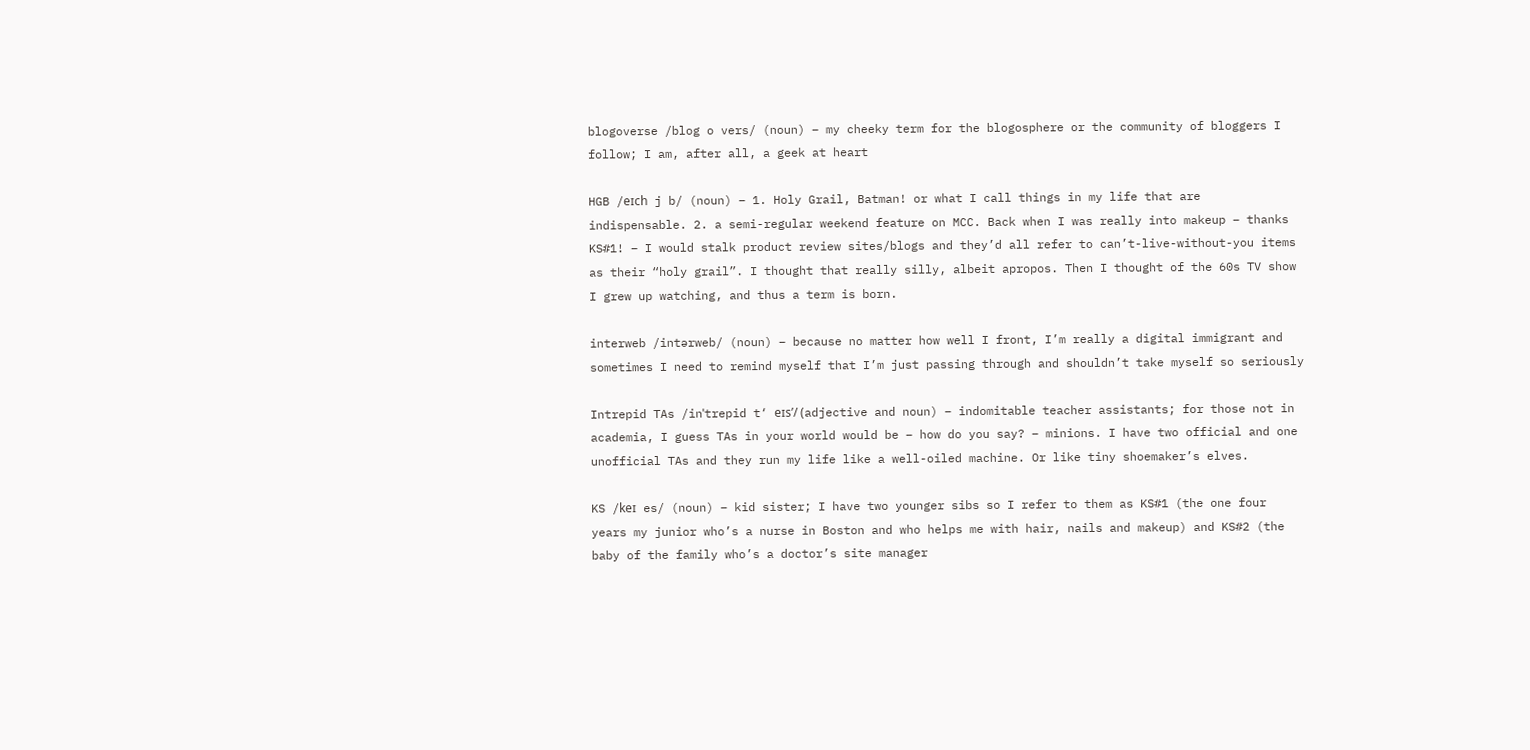blogoverse /blog o vers/ (noun) – my cheeky term for the blogosphere or the community of bloggers I follow; I am, after all, a geek at heart

HGB /eɪch j b/ (noun) – 1. Holy Grail, Batman! or what I call things in my life that are indispensable. 2. a semi-regular weekend feature on MCC. Back when I was really into makeup – thanks KS#1! – I would stalk product review sites/blogs and they’d all refer to can’t-live-without-you items as their “holy grail”. I thought that really silly, albeit apropos. Then I thought of the 60s TV show I grew up watching, and thus a term is born.

interweb /intərweb/ (noun) – because no matter how well I front, I’m really a digital immigrant and sometimes I need to remind myself that I’m just passing through and shouldn’t take myself so seriously

Intrepid TAs /inˈtrepid t‘ eɪs’/ (adjective and noun) – indomitable teacher assistants; for those not in academia, I guess TAs in your world would be – how do you say? – minions. I have two official and one unofficial TAs and they run my life like a well-oiled machine. Or like tiny shoemaker’s elves.

KS /keɪ es/ (noun) – kid sister; I have two younger sibs so I refer to them as KS#1 (the one four years my junior who’s a nurse in Boston and who helps me with hair, nails and makeup) and KS#2 (the baby of the family who’s a doctor’s site manager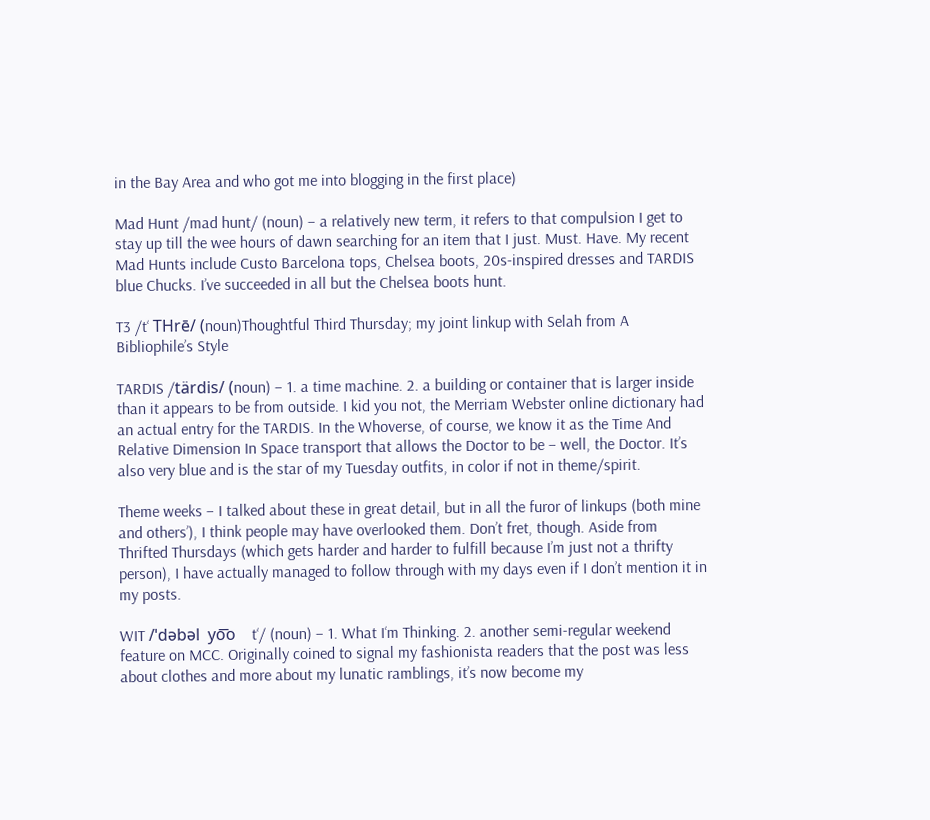in the Bay Area and who got me into blogging in the first place)

Mad Hunt /mad hunt/ (noun) – a relatively new term, it refers to that compulsion I get to stay up till the wee hours of dawn searching for an item that I just. Must. Have. My recent Mad Hunts include Custo Barcelona tops, Chelsea boots, 20s-inspired dresses and TARDIS blue Chucks. I’ve succeeded in all but the Chelsea boots hunt.

T3 /t‘ THrē/ (noun)Thoughtful Third Thursday; my joint linkup with Selah from A Bibliophile’s Style

TARDIS /tärdis/ (noun) – 1. a time machine. 2. a building or container that is larger inside than it appears to be from outside. I kid you not, the Merriam Webster online dictionary had an actual entry for the TARDIS. In the Whoverse, of course, we know it as the Time And Relative Dimension In Space transport that allows the Doctor to be – well, the Doctor. It’s also very blue and is the star of my Tuesday outfits, in color if not in theme/spirit.

Theme weeks – I talked about these in great detail, but in all the furor of linkups (both mine and others’), I think people may have overlooked them. Don’t fret, though. Aside from Thrifted Thursdays (which gets harder and harder to fulfill because I’m just not a thrifty person), I have actually managed to follow through with my days even if I don’t mention it in my posts.

WIT /ˈdəbəl  yo͞o    t‘/ (noun) – 1. What I‘m Thinking. 2. another semi-regular weekend feature on MCC. Originally coined to signal my fashionista readers that the post was less about clothes and more about my lunatic ramblings, it’s now become my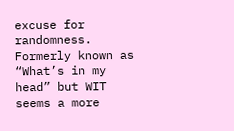excuse for randomness. Formerly known as “What’s in my head” but WIT seems a more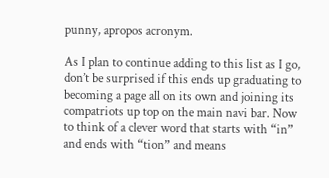punny, apropos acronym.

As I plan to continue adding to this list as I go, don’t be surprised if this ends up graduating to becoming a page all on its own and joining its compatriots up top on the main navi bar. Now to think of a clever word that starts with “in” and ends with “tion” and means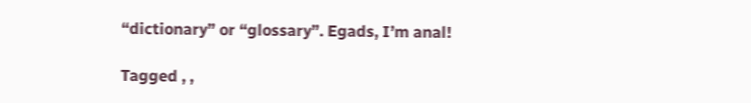“dictionary” or “glossary”. Egads, I’m anal!

Tagged , ,